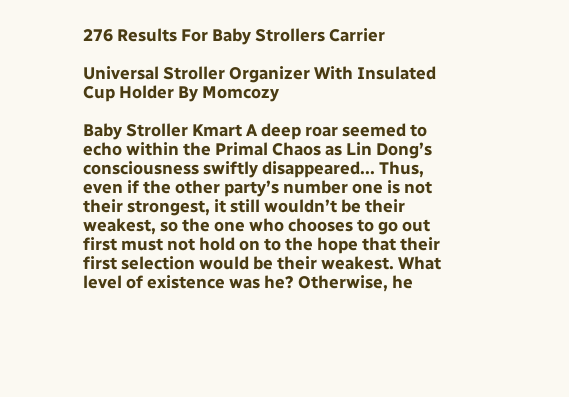276 Results For Baby Strollers Carrier

Universal Stroller Organizer With Insulated Cup Holder By Momcozy

Baby Stroller Kmart A deep roar seemed to echo within the Primal Chaos as Lin Dong’s consciousness swiftly disappeared... Thus, even if the other party’s number one is not their strongest, it still wouldn’t be their weakest, so the one who chooses to go out first must not hold on to the hope that their first selection would be their weakest. What level of existence was he? Otherwise, he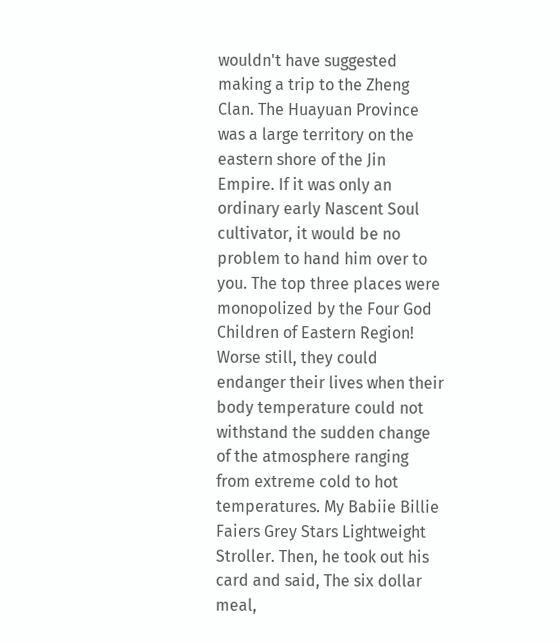wouldn't have suggested making a trip to the Zheng Clan. The Huayuan Province was a large territory on the eastern shore of the Jin Empire. If it was only an ordinary early Nascent Soul cultivator, it would be no problem to hand him over to you. The top three places were monopolized by the Four God Children of Eastern Region! Worse still, they could endanger their lives when their body temperature could not withstand the sudden change of the atmosphere ranging from extreme cold to hot temperatures. My Babiie Billie Faiers Grey Stars Lightweight Stroller. Then, he took out his card and said, The six dollar meal,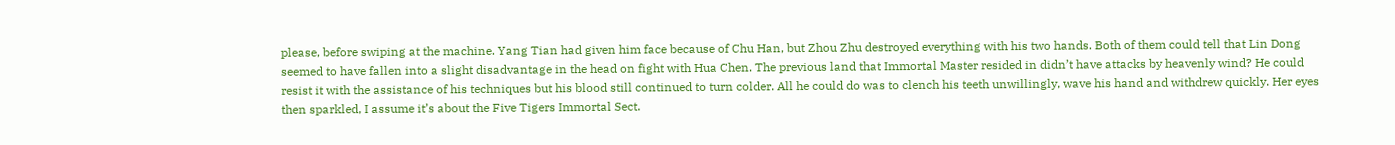please, before swiping at the machine. Yang Tian had given him face because of Chu Han, but Zhou Zhu destroyed everything with his two hands. Both of them could tell that Lin Dong seemed to have fallen into a slight disadvantage in the head on fight with Hua Chen. The previous land that Immortal Master resided in didn’t have attacks by heavenly wind? He could resist it with the assistance of his techniques but his blood still continued to turn colder. All he could do was to clench his teeth unwillingly, wave his hand and withdrew quickly. Her eyes then sparkled, I assume it’s about the Five Tigers Immortal Sect.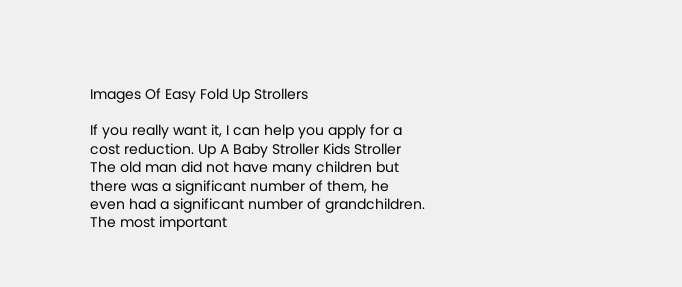Images Of Easy Fold Up Strollers

If you really want it, I can help you apply for a cost reduction. Up A Baby Stroller Kids Stroller The old man did not have many children but there was a significant number of them, he even had a significant number of grandchildren. The most important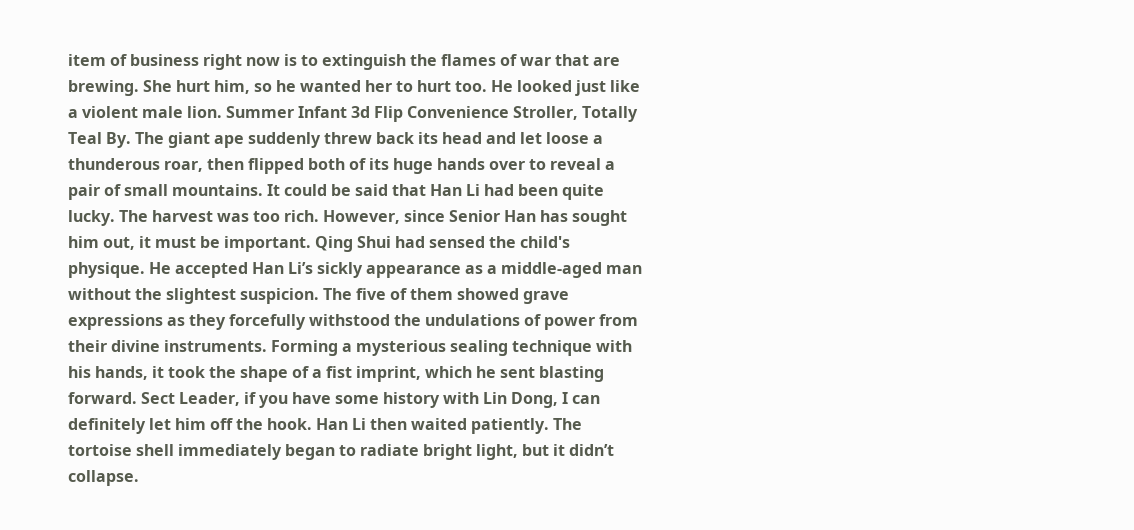item of business right now is to extinguish the flames of war that are brewing. She hurt him, so he wanted her to hurt too. He looked just like a violent male lion. Summer Infant 3d Flip Convenience Stroller, Totally Teal By. The giant ape suddenly threw back its head and let loose a thunderous roar, then flipped both of its huge hands over to reveal a pair of small mountains. It could be said that Han Li had been quite lucky. The harvest was too rich. However, since Senior Han has sought him out, it must be important. Qing Shui had sensed the child's physique. He accepted Han Li’s sickly appearance as a middle-aged man without the slightest suspicion. The five of them showed grave expressions as they forcefully withstood the undulations of power from their divine instruments. Forming a mysterious sealing technique with his hands, it took the shape of a fist imprint, which he sent blasting forward. Sect Leader, if you have some history with Lin Dong, I can definitely let him off the hook. Han Li then waited patiently. The tortoise shell immediately began to radiate bright light, but it didn’t collapse.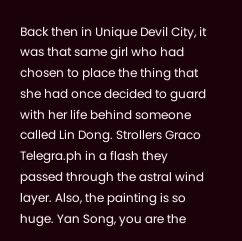Back then in Unique Devil City, it was that same girl who had chosen to place the thing that she had once decided to guard with her life behind someone called Lin Dong. Strollers Graco Telegra.ph in a flash they passed through the astral wind layer. Also, the painting is so huge. Yan Song, you are the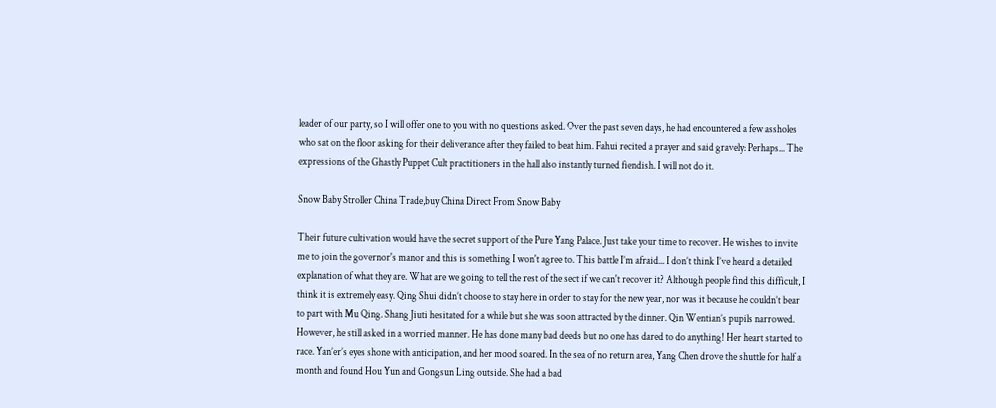leader of our party, so I will offer one to you with no questions asked. Over the past seven days, he had encountered a few assholes who sat on the floor asking for their deliverance after they failed to beat him. Fahui recited a prayer and said gravely: Perhaps... The expressions of the Ghastly Puppet Cult practitioners in the hall also instantly turned fiendish. I will not do it.

Snow Baby Stroller China Trade,buy China Direct From Snow Baby

Their future cultivation would have the secret support of the Pure Yang Palace. Just take your time to recover. He wishes to invite me to join the governor's manor and this is something I won't agree to. This battle I’m afraid... I don’t think I’ve heard a detailed explanation of what they are. What are we going to tell the rest of the sect if we can't recover it? Although people find this difficult, I think it is extremely easy. Qing Shui didn’t choose to stay here in order to stay for the new year, nor was it because he couldn’t bear to part with Mu Qing. Shang Jiuti hesitated for a while but she was soon attracted by the dinner. Qin Wentian’s pupils narrowed. However, he still asked in a worried manner. He has done many bad deeds but no one has dared to do anything! Her heart started to race. Yan’er’s eyes shone with anticipation, and her mood soared. In the sea of no return area, Yang Chen drove the shuttle for half a month and found Hou Yun and Gongsun Ling outside. She had a bad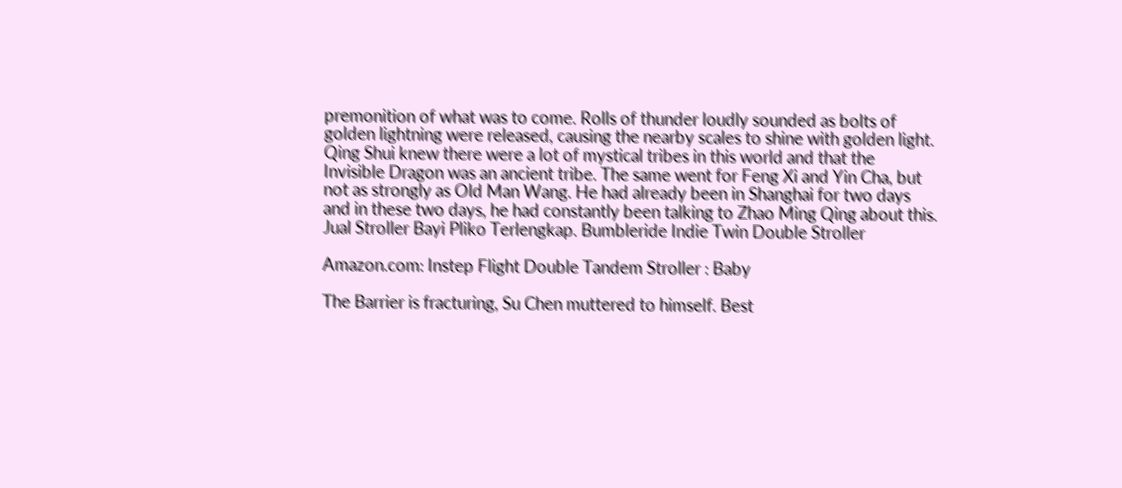premonition of what was to come. Rolls of thunder loudly sounded as bolts of golden lightning were released, causing the nearby scales to shine with golden light. Qing Shui knew there were a lot of mystical tribes in this world and that the Invisible Dragon was an ancient tribe. The same went for Feng Xi and Yin Cha, but not as strongly as Old Man Wang. He had already been in Shanghai for two days and in these two days, he had constantly been talking to Zhao Ming Qing about this. Jual Stroller Bayi Pliko Terlengkap. Bumbleride Indie Twin Double Stroller

Amazon.com: Instep Flight Double Tandem Stroller : Baby

The Barrier is fracturing, Su Chen muttered to himself. Best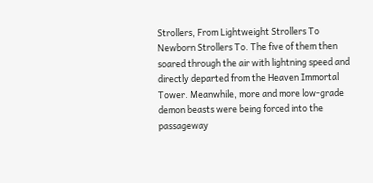Strollers, From Lightweight Strollers To Newborn Strollers To. The five of them then soared through the air with lightning speed and directly departed from the Heaven Immortal Tower. Meanwhile, more and more low-grade demon beasts were being forced into the passageway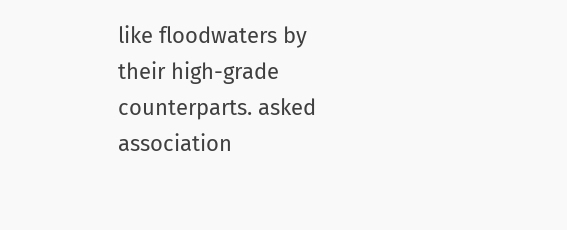like floodwaters by their high-grade counterparts. asked association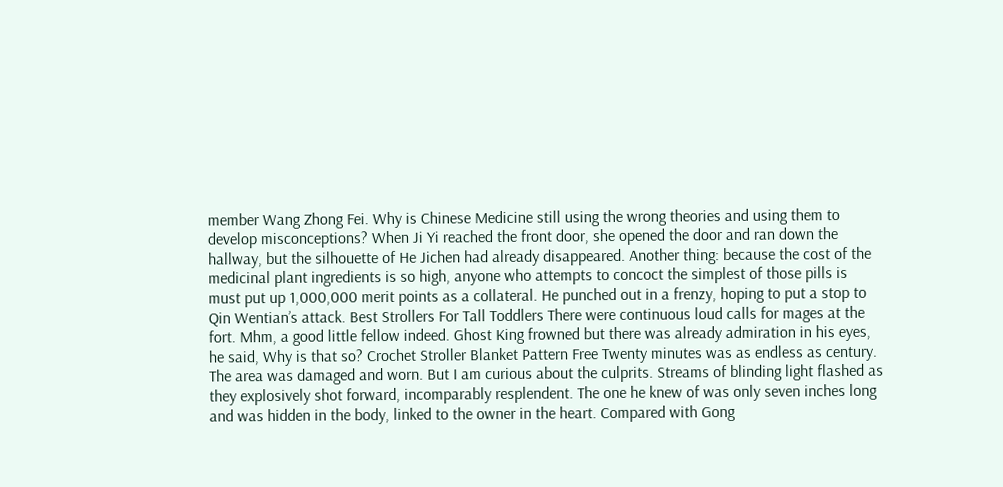member Wang Zhong Fei. Why is Chinese Medicine still using the wrong theories and using them to develop misconceptions? When Ji Yi reached the front door, she opened the door and ran down the hallway, but the silhouette of He Jichen had already disappeared. Another thing: because the cost of the medicinal plant ingredients is so high, anyone who attempts to concoct the simplest of those pills is must put up 1,000,000 merit points as a collateral. He punched out in a frenzy, hoping to put a stop to Qin Wentian’s attack. Best Strollers For Tall Toddlers There were continuous loud calls for mages at the fort. Mhm, a good little fellow indeed. Ghost King frowned but there was already admiration in his eyes, he said, Why is that so? Crochet Stroller Blanket Pattern Free Twenty minutes was as endless as century. The area was damaged and worn. But I am curious about the culprits. Streams of blinding light flashed as they explosively shot forward, incomparably resplendent. The one he knew of was only seven inches long and was hidden in the body, linked to the owner in the heart. Compared with Gong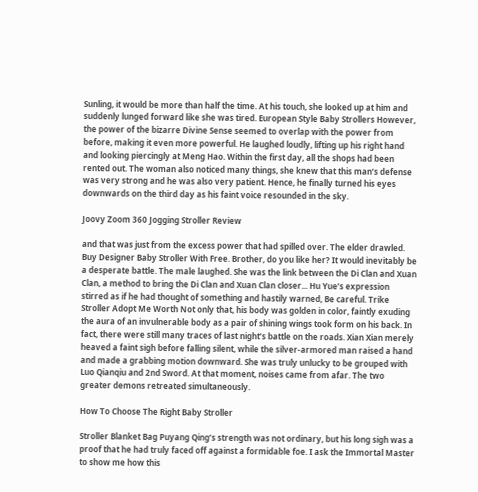Sunling, it would be more than half the time. At his touch, she looked up at him and suddenly lunged forward like she was tired. European Style Baby Strollers However, the power of the bizarre Divine Sense seemed to overlap with the power from before, making it even more powerful. He laughed loudly, lifting up his right hand and looking piercingly at Meng Hao. Within the first day, all the shops had been rented out. The woman also noticed many things, she knew that this man’s defense was very strong and he was also very patient. Hence, he finally turned his eyes downwards on the third day as his faint voice resounded in the sky.

Joovy Zoom 360 Jogging Stroller Review

and that was just from the excess power that had spilled over. The elder drawled. Buy Designer Baby Stroller With Free. Brother, do you like her? It would inevitably be a desperate battle. The male laughed. She was the link between the Di Clan and Xuan Clan, a method to bring the Di Clan and Xuan Clan closer... Hu Yue’s expression stirred as if he had thought of something and hastily warned, Be careful. Trike Stroller Adopt Me Worth Not only that, his body was golden in color, faintly exuding the aura of an invulnerable body as a pair of shining wings took form on his back. In fact, there were still many traces of last night’s battle on the roads. Xian Xian merely heaved a faint sigh before falling silent, while the silver-armored man raised a hand and made a grabbing motion downward. She was truly unlucky to be grouped with Luo Qianqiu and 2nd Sword. At that moment, noises came from afar. The two greater demons retreated simultaneously.

How To Choose The Right Baby Stroller

Stroller Blanket Bag Puyang Qing’s strength was not ordinary, but his long sigh was a proof that he had truly faced off against a formidable foe. I ask the Immortal Master to show me how this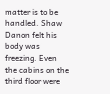matter is to be handled. Shaw Danon felt his body was freezing. Even the cabins on the third floor were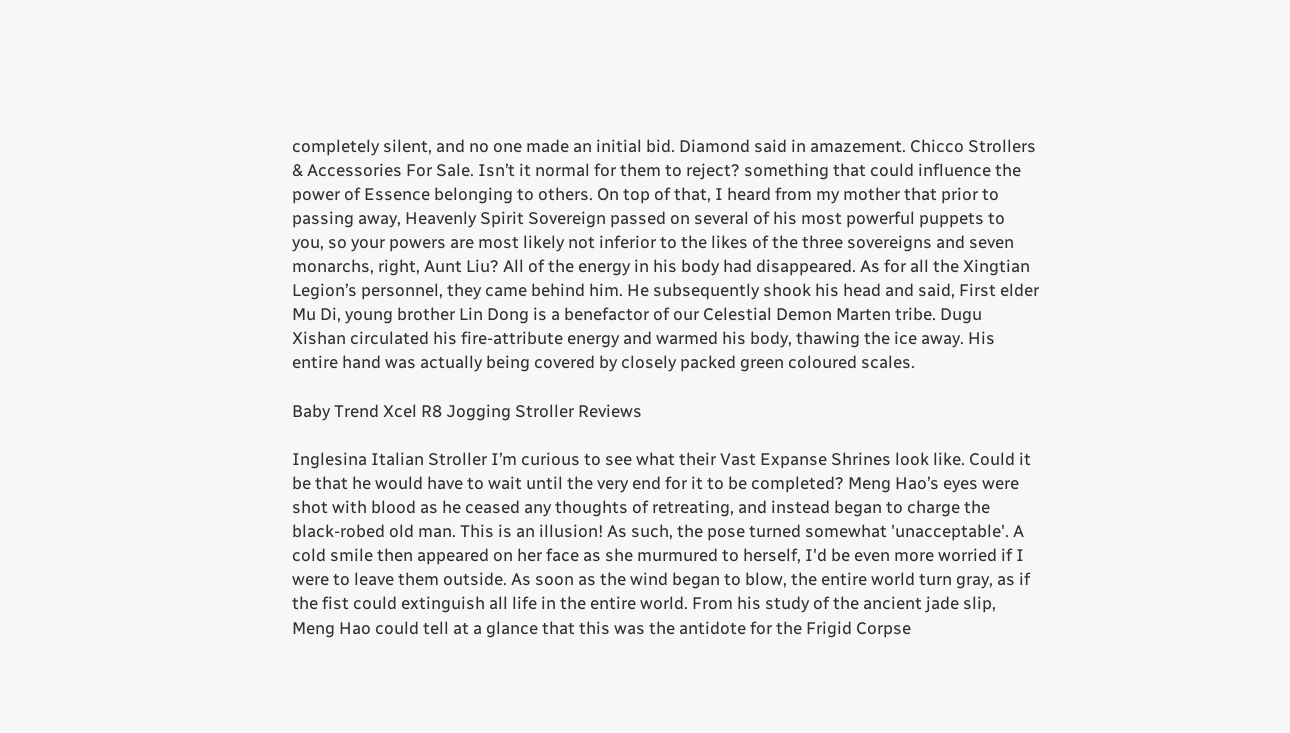completely silent, and no one made an initial bid. Diamond said in amazement. Chicco Strollers & Accessories For Sale. Isn’t it normal for them to reject? something that could influence the power of Essence belonging to others. On top of that, I heard from my mother that prior to passing away, Heavenly Spirit Sovereign passed on several of his most powerful puppets to you, so your powers are most likely not inferior to the likes of the three sovereigns and seven monarchs, right, Aunt Liu? All of the energy in his body had disappeared. As for all the Xingtian Legion’s personnel, they came behind him. He subsequently shook his head and said, First elder Mu Di, young brother Lin Dong is a benefactor of our Celestial Demon Marten tribe. Dugu Xishan circulated his fire-attribute energy and warmed his body, thawing the ice away. His entire hand was actually being covered by closely packed green coloured scales.

Baby Trend Xcel R8 Jogging Stroller Reviews

Inglesina Italian Stroller I’m curious to see what their Vast Expanse Shrines look like. Could it be that he would have to wait until the very end for it to be completed? Meng Hao’s eyes were shot with blood as he ceased any thoughts of retreating, and instead began to charge the black-robed old man. This is an illusion! As such, the pose turned somewhat 'unacceptable'. A cold smile then appeared on her face as she murmured to herself, I'd be even more worried if I were to leave them outside. As soon as the wind began to blow, the entire world turn gray, as if the fist could extinguish all life in the entire world. From his study of the ancient jade slip, Meng Hao could tell at a glance that this was the antidote for the Frigid Corpse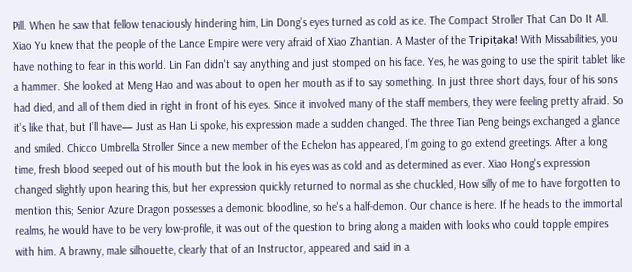Pill. When he saw that fellow tenaciously hindering him, Lin Dong’s eyes turned as cold as ice. The Compact Stroller That Can Do It All. Xiao Yu knew that the people of the Lance Empire were very afraid of Xiao Zhantian. A Master of the Tripiṭaka! With Missabilities, you have nothing to fear in this world. Lin Fan didn't say anything and just stomped on his face. Yes, he was going to use the spirit tablet like a hammer. She looked at Meng Hao and was about to open her mouth as if to say something. In just three short days, four of his sons had died, and all of them died in right in front of his eyes. Since it involved many of the staff members, they were feeling pretty afraid. So it’s like that, but I’ll have— Just as Han Li spoke, his expression made a sudden changed. The three Tian Peng beings exchanged a glance and smiled. Chicco Umbrella Stroller Since a new member of the Echelon has appeared, I’m going to go extend greetings. After a long time, fresh blood seeped out of his mouth but the look in his eyes was as cold and as determined as ever. Xiao Hong's expression changed slightly upon hearing this, but her expression quickly returned to normal as she chuckled, How silly of me to have forgotten to mention this; Senior Azure Dragon possesses a demonic bloodline, so he's a half-demon. Our chance is here. If he heads to the immortal realms, he would have to be very low-profile, it was out of the question to bring along a maiden with looks who could topple empires with him. A brawny, male silhouette, clearly that of an Instructor, appeared and said in a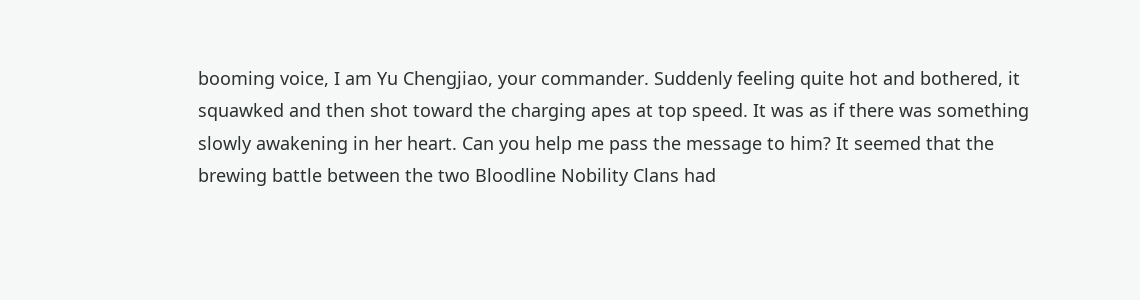booming voice, I am Yu Chengjiao, your commander. Suddenly feeling quite hot and bothered, it squawked and then shot toward the charging apes at top speed. It was as if there was something slowly awakening in her heart. Can you help me pass the message to him? It seemed that the brewing battle between the two Bloodline Nobility Clans had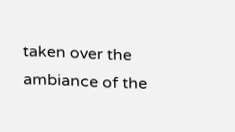taken over the ambiance of the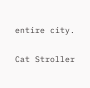entire city.

Cat Stroller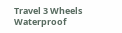Travel 3 Wheels Waterproof